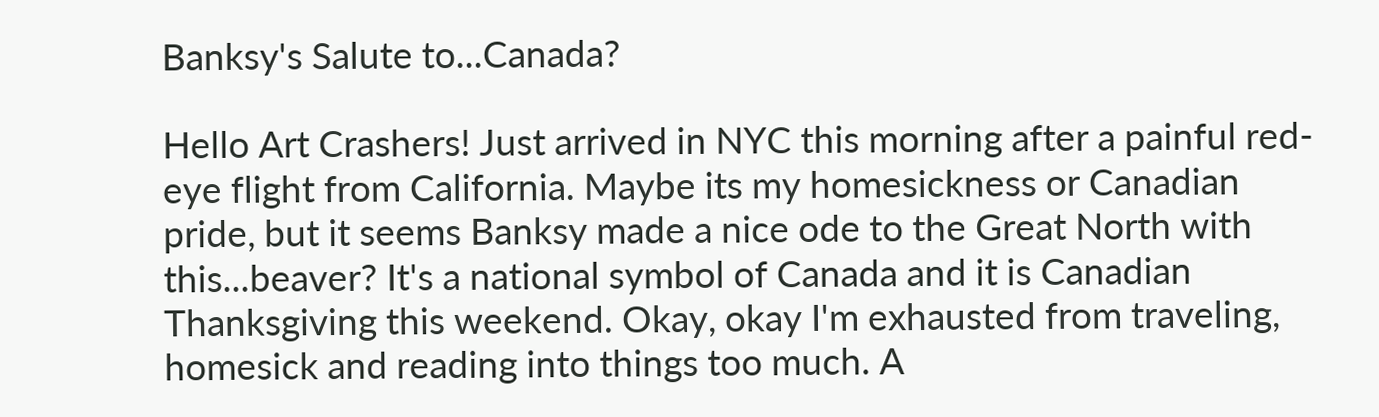Banksy's Salute to...Canada?

Hello Art Crashers! Just arrived in NYC this morning after a painful red-eye flight from California. Maybe its my homesickness or Canadian pride, but it seems Banksy made a nice ode to the Great North with this...beaver? It's a national symbol of Canada and it is Canadian Thanksgiving this weekend. Okay, okay I'm exhausted from traveling, homesick and reading into things too much. A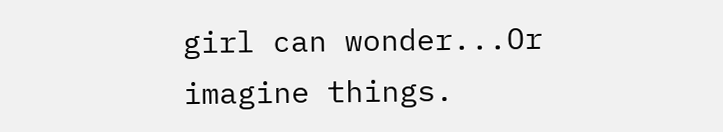girl can wonder...Or imagine things.